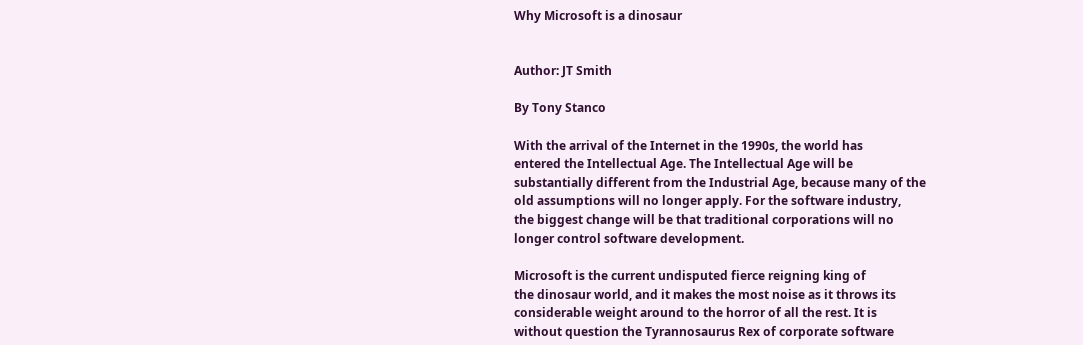Why Microsoft is a dinosaur


Author: JT Smith

By Tony Stanco

With the arrival of the Internet in the 1990s, the world has
entered the Intellectual Age. The Intellectual Age will be
substantially different from the Industrial Age, because many of the
old assumptions will no longer apply. For the software industry,
the biggest change will be that traditional corporations will no
longer control software development.

Microsoft is the current undisputed fierce reigning king of
the dinosaur world, and it makes the most noise as it throws its
considerable weight around to the horror of all the rest. It is
without question the Tyrannosaurus Rex of corporate software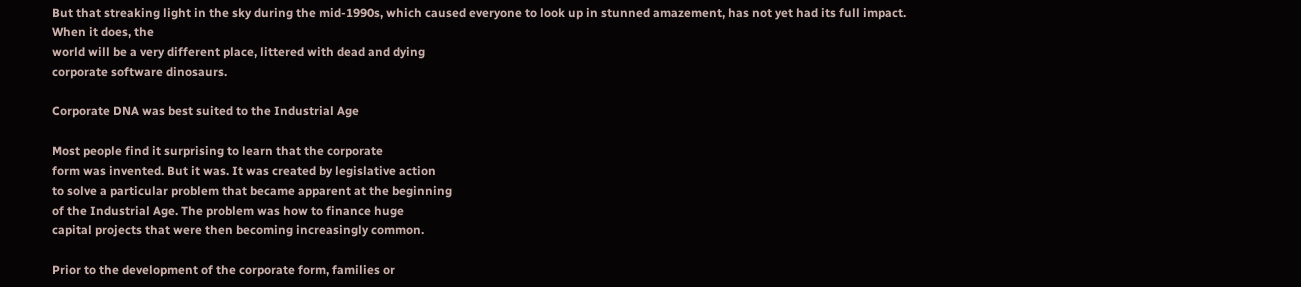But that streaking light in the sky during the mid-1990s, which caused everyone to look up in stunned amazement, has not yet had its full impact. When it does, the
world will be a very different place, littered with dead and dying
corporate software dinosaurs.

Corporate DNA was best suited to the Industrial Age

Most people find it surprising to learn that the corporate
form was invented. But it was. It was created by legislative action
to solve a particular problem that became apparent at the beginning
of the Industrial Age. The problem was how to finance huge
capital projects that were then becoming increasingly common.

Prior to the development of the corporate form, families or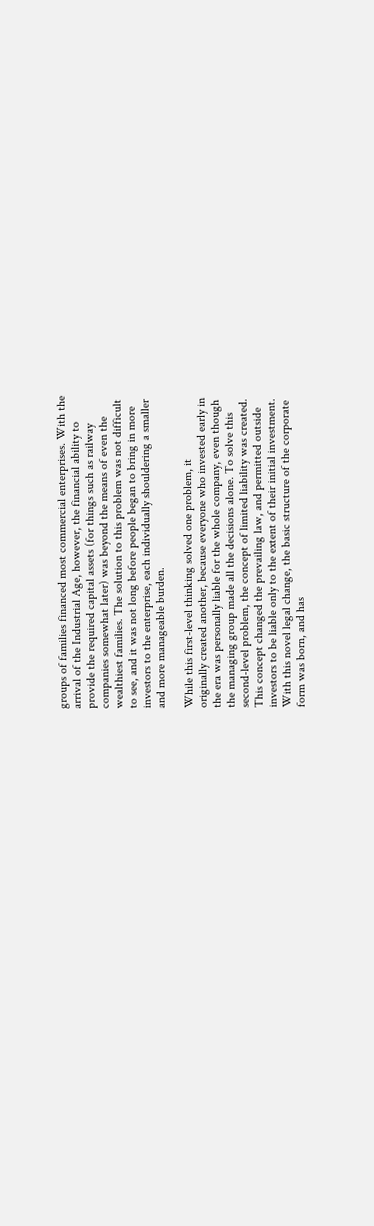groups of families financed most commercial enterprises. With the
arrival of the Industrial Age, however, the financial ability to
provide the required capital assets (for things such as railway
companies somewhat later) was beyond the means of even the
wealthiest families. The solution to this problem was not difficult
to see, and it was not long before people began to bring in more
investors to the enterprise, each individually shouldering a smaller
and more manageable burden.

While this first-level thinking solved one problem, it
originally created another, because everyone who invested early in
the era was personally liable for the whole company, even though
the managing group made all the decisions alone. To solve this
second-level problem, the concept of limited liability was created.
This concept changed the prevailing law, and permitted outside
investors to be liable only to the extent of their initial investment.
With this novel legal change, the basic structure of the corporate
form was born, and has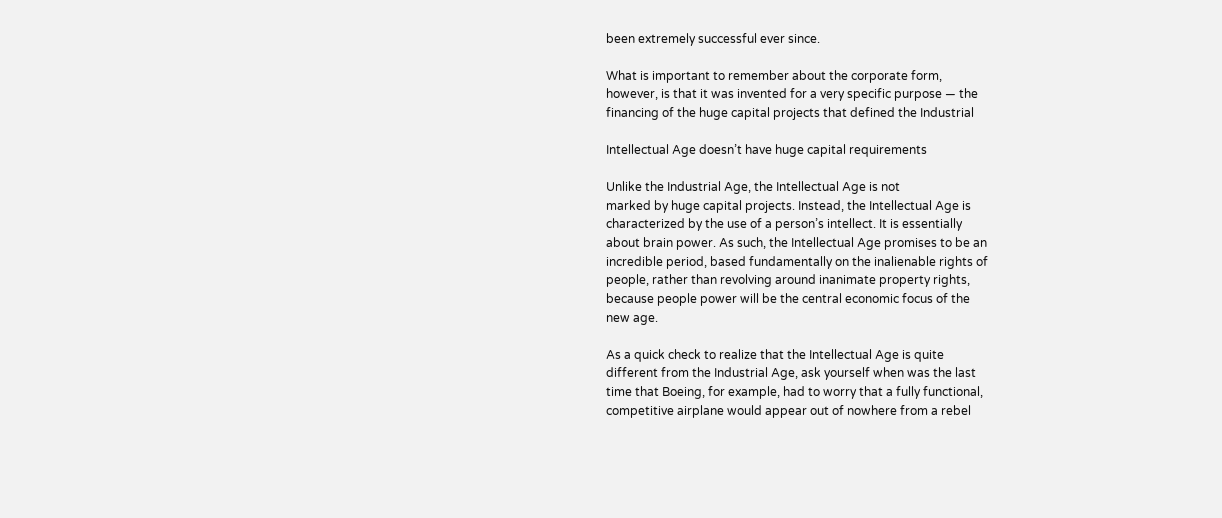been extremely successful ever since.

What is important to remember about the corporate form,
however, is that it was invented for a very specific purpose — the
financing of the huge capital projects that defined the Industrial

Intellectual Age doesn’t have huge capital requirements

Unlike the Industrial Age, the Intellectual Age is not
marked by huge capital projects. Instead, the Intellectual Age is
characterized by the use of a person’s intellect. It is essentially
about brain power. As such, the Intellectual Age promises to be an
incredible period, based fundamentally on the inalienable rights of
people, rather than revolving around inanimate property rights,
because people power will be the central economic focus of the
new age.

As a quick check to realize that the Intellectual Age is quite
different from the Industrial Age, ask yourself when was the last
time that Boeing, for example, had to worry that a fully functional,
competitive airplane would appear out of nowhere from a rebel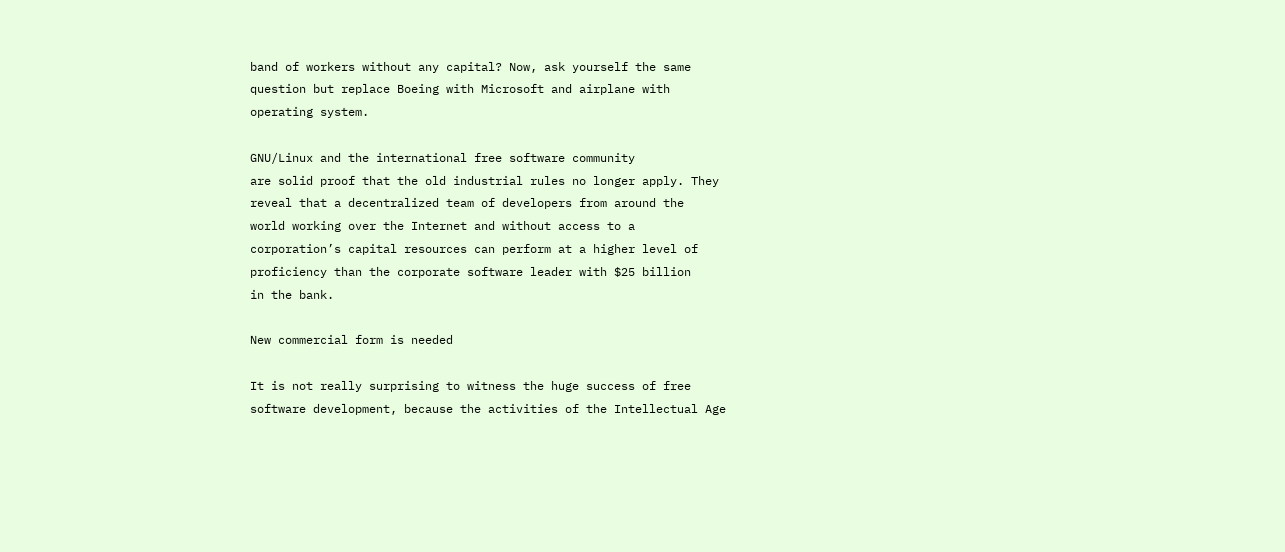band of workers without any capital? Now, ask yourself the same
question but replace Boeing with Microsoft and airplane with
operating system.

GNU/Linux and the international free software community
are solid proof that the old industrial rules no longer apply. They
reveal that a decentralized team of developers from around the
world working over the Internet and without access to a
corporation’s capital resources can perform at a higher level of
proficiency than the corporate software leader with $25 billion
in the bank.

New commercial form is needed

It is not really surprising to witness the huge success of free
software development, because the activities of the Intellectual Age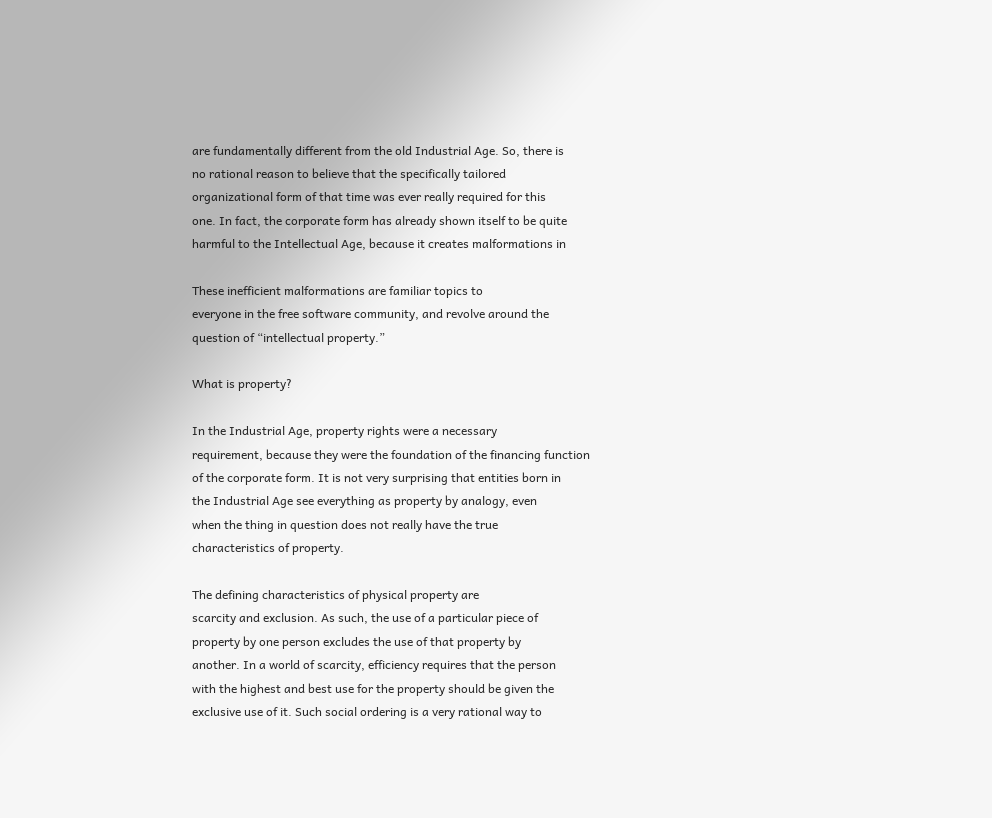are fundamentally different from the old Industrial Age. So, there is
no rational reason to believe that the specifically tailored
organizational form of that time was ever really required for this
one. In fact, the corporate form has already shown itself to be quite
harmful to the Intellectual Age, because it creates malformations in

These inefficient malformations are familiar topics to
everyone in the free software community, and revolve around the
question of “intellectual property.”

What is property?

In the Industrial Age, property rights were a necessary
requirement, because they were the foundation of the financing function
of the corporate form. It is not very surprising that entities born in
the Industrial Age see everything as property by analogy, even
when the thing in question does not really have the true
characteristics of property.

The defining characteristics of physical property are
scarcity and exclusion. As such, the use of a particular piece of
property by one person excludes the use of that property by
another. In a world of scarcity, efficiency requires that the person
with the highest and best use for the property should be given the
exclusive use of it. Such social ordering is a very rational way to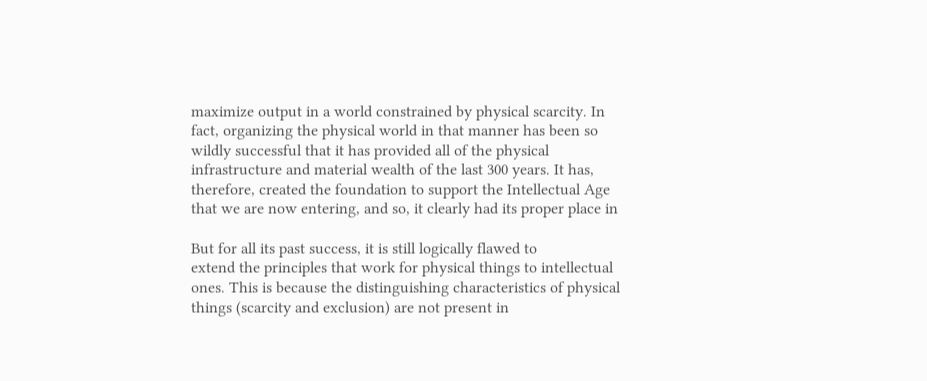maximize output in a world constrained by physical scarcity. In
fact, organizing the physical world in that manner has been so
wildly successful that it has provided all of the physical
infrastructure and material wealth of the last 300 years. It has,
therefore, created the foundation to support the Intellectual Age
that we are now entering, and so, it clearly had its proper place in

But for all its past success, it is still logically flawed to
extend the principles that work for physical things to intellectual
ones. This is because the distinguishing characteristics of physical
things (scarcity and exclusion) are not present in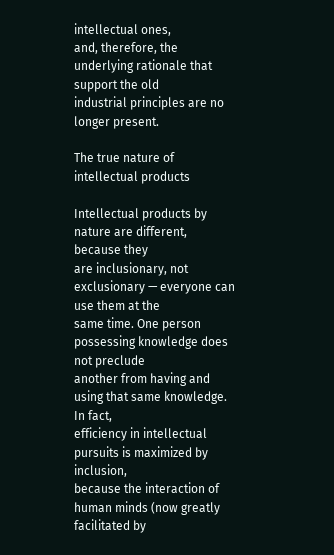intellectual ones,
and, therefore, the underlying rationale that support the old
industrial principles are no longer present.

The true nature of intellectual products

Intellectual products by nature are different, because they
are inclusionary, not exclusionary — everyone can use them at the
same time. One person possessing knowledge does not preclude
another from having and using that same knowledge. In fact,
efficiency in intellectual pursuits is maximized by inclusion,
because the interaction of human minds (now greatly facilitated by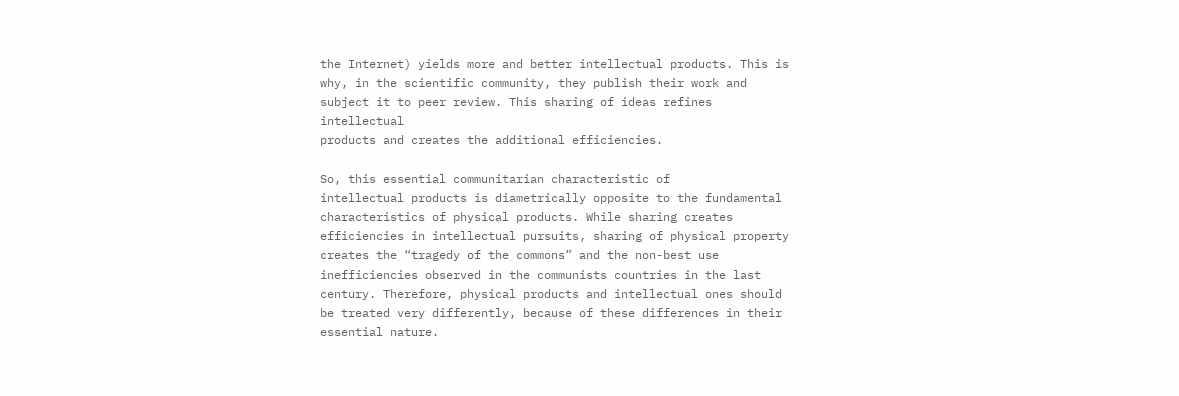the Internet) yields more and better intellectual products. This is
why, in the scientific community, they publish their work and
subject it to peer review. This sharing of ideas refines intellectual
products and creates the additional efficiencies.

So, this essential communitarian characteristic of
intellectual products is diametrically opposite to the fundamental
characteristics of physical products. While sharing creates
efficiencies in intellectual pursuits, sharing of physical property
creates the “tragedy of the commons” and the non-best use
inefficiencies observed in the communists countries in the last
century. Therefore, physical products and intellectual ones should
be treated very differently, because of these differences in their
essential nature.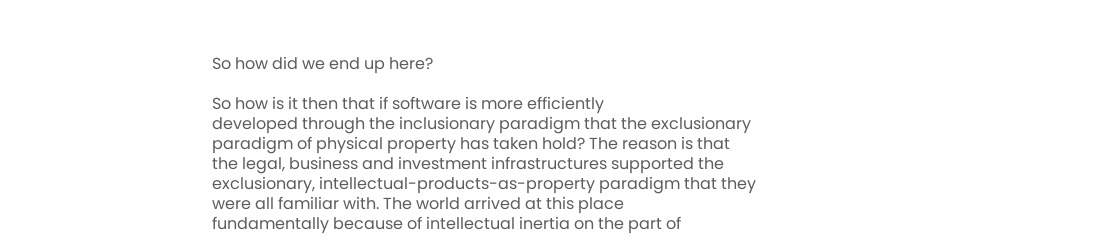So how did we end up here?

So how is it then that if software is more efficiently
developed through the inclusionary paradigm that the exclusionary
paradigm of physical property has taken hold? The reason is that
the legal, business and investment infrastructures supported the
exclusionary, intellectual-products-as-property paradigm that they
were all familiar with. The world arrived at this place
fundamentally because of intellectual inertia on the part of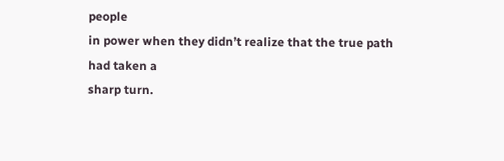people
in power when they didn’t realize that the true path had taken a
sharp turn.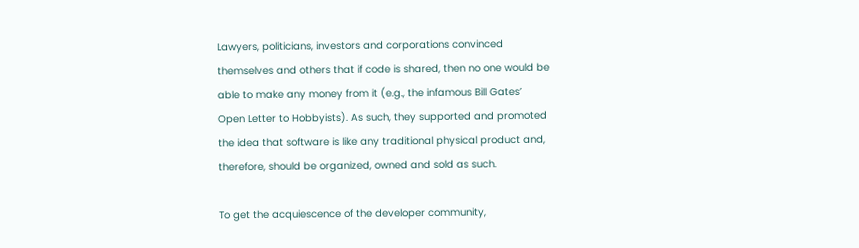Lawyers, politicians, investors and corporations convinced
themselves and others that if code is shared, then no one would be
able to make any money from it (e.g., the infamous Bill Gates’
Open Letter to Hobbyists). As such, they supported and promoted
the idea that software is like any traditional physical product and,
therefore, should be organized, owned and sold as such.

To get the acquiescence of the developer community,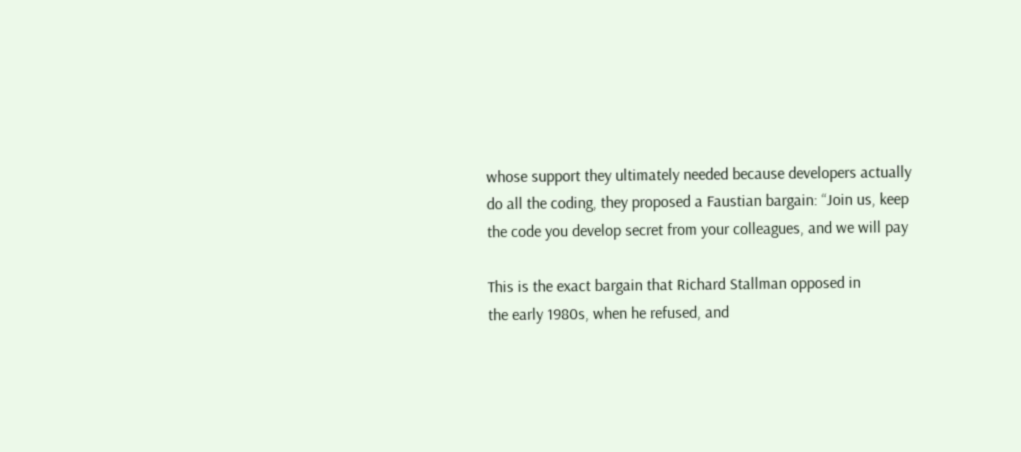whose support they ultimately needed because developers actually
do all the coding, they proposed a Faustian bargain: “Join us, keep
the code you develop secret from your colleagues, and we will pay

This is the exact bargain that Richard Stallman opposed in
the early 1980s, when he refused, and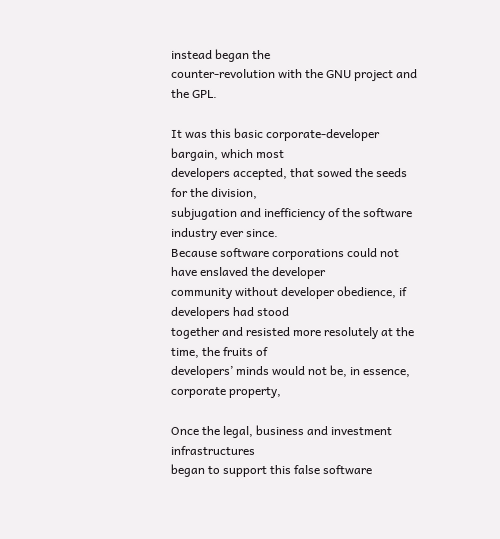instead began the
counter-revolution with the GNU project and the GPL.

It was this basic corporate-developer bargain, which most
developers accepted, that sowed the seeds for the division,
subjugation and inefficiency of the software industry ever since.
Because software corporations could not have enslaved the developer
community without developer obedience, if developers had stood
together and resisted more resolutely at the time, the fruits of
developers’ minds would not be, in essence, corporate property,

Once the legal, business and investment infrastructures
began to support this false software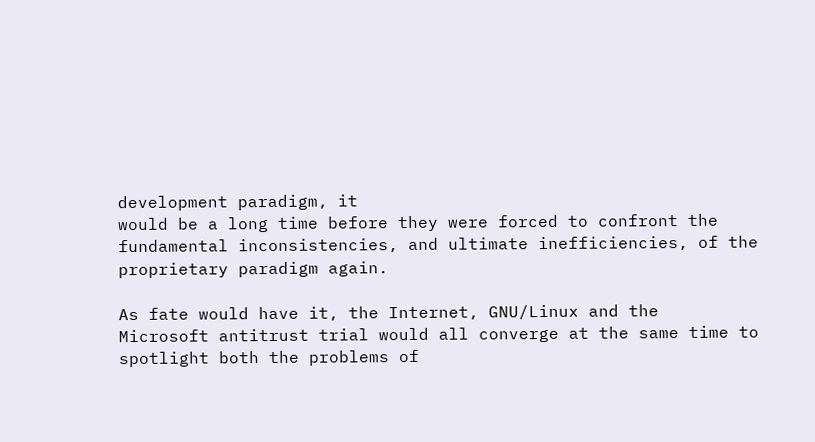development paradigm, it
would be a long time before they were forced to confront the
fundamental inconsistencies, and ultimate inefficiencies, of the
proprietary paradigm again.

As fate would have it, the Internet, GNU/Linux and the
Microsoft antitrust trial would all converge at the same time to
spotlight both the problems of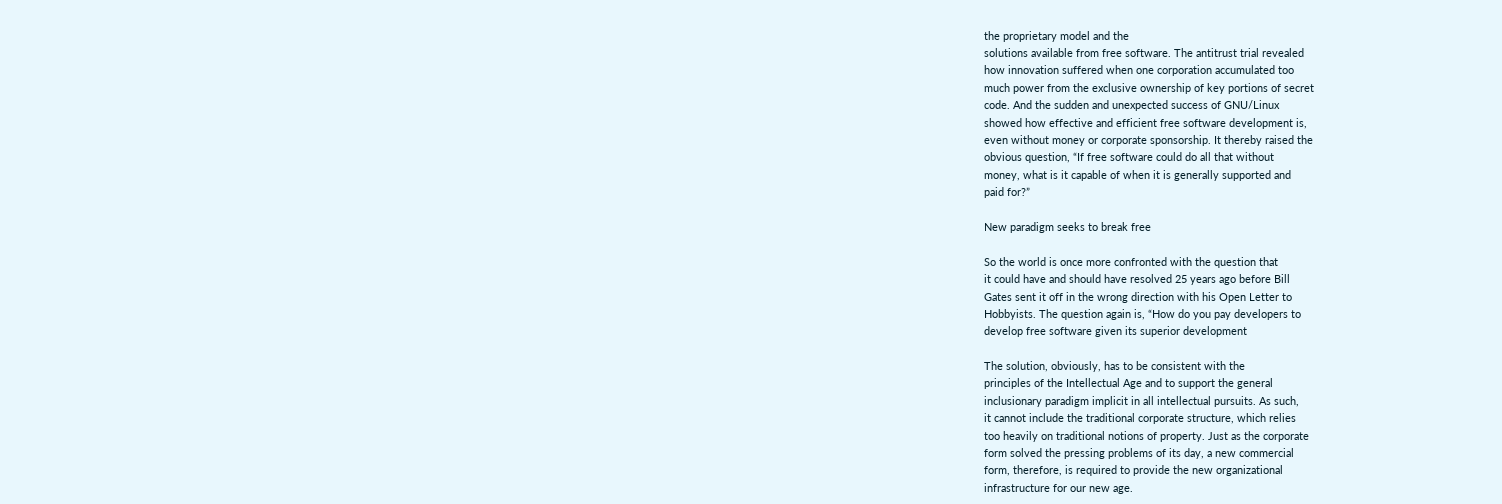the proprietary model and the
solutions available from free software. The antitrust trial revealed
how innovation suffered when one corporation accumulated too
much power from the exclusive ownership of key portions of secret
code. And the sudden and unexpected success of GNU/Linux
showed how effective and efficient free software development is,
even without money or corporate sponsorship. It thereby raised the
obvious question, “If free software could do all that without
money, what is it capable of when it is generally supported and
paid for?”

New paradigm seeks to break free

So the world is once more confronted with the question that
it could have and should have resolved 25 years ago before Bill
Gates sent it off in the wrong direction with his Open Letter to
Hobbyists. The question again is, “How do you pay developers to
develop free software given its superior development

The solution, obviously, has to be consistent with the
principles of the Intellectual Age and to support the general
inclusionary paradigm implicit in all intellectual pursuits. As such,
it cannot include the traditional corporate structure, which relies
too heavily on traditional notions of property. Just as the corporate
form solved the pressing problems of its day, a new commercial
form, therefore, is required to provide the new organizational
infrastructure for our new age.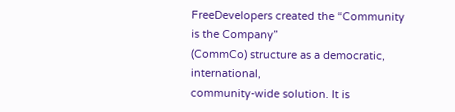FreeDevelopers created the “Community is the Company”
(CommCo) structure as a democratic, international,
community-wide solution. It is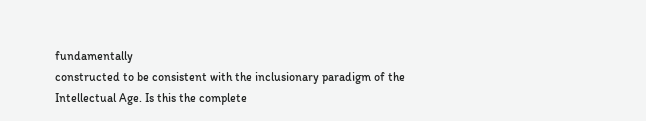fundamentally
constructed to be consistent with the inclusionary paradigm of the
Intellectual Age. Is this the complete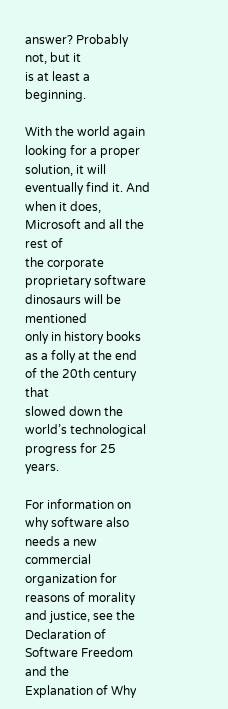answer? Probably not, but it
is at least a beginning.

With the world again looking for a proper solution, it will
eventually find it. And when it does, Microsoft and all the rest of
the corporate proprietary software dinosaurs will be mentioned
only in history books as a folly at the end of the 20th century that
slowed down the world’s technological progress for 25 years.

For information on why software also needs a new commercial
organization for reasons of morality and justice, see the
Declaration of Software Freedom and the
Explanation of Why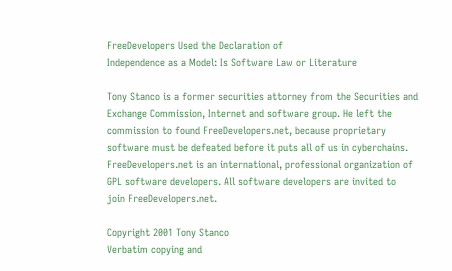FreeDevelopers Used the Declaration of
Independence as a Model: Is Software Law or Literature

Tony Stanco is a former securities attorney from the Securities and
Exchange Commission, Internet and software group. He left the
commission to found FreeDevelopers.net, because proprietary
software must be defeated before it puts all of us in cyberchains.
FreeDevelopers.net is an international, professional organization of
GPL software developers. All software developers are invited to
join FreeDevelopers.net.

Copyright 2001 Tony Stanco
Verbatim copying and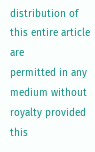distribution of this entire article are
permitted in any medium without royalty provided this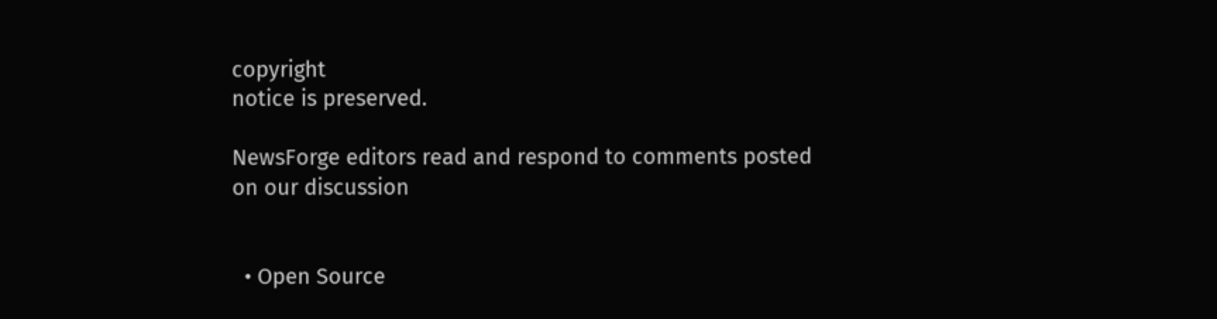copyright
notice is preserved.

NewsForge editors read and respond to comments posted
on our discussion


  • Open Source